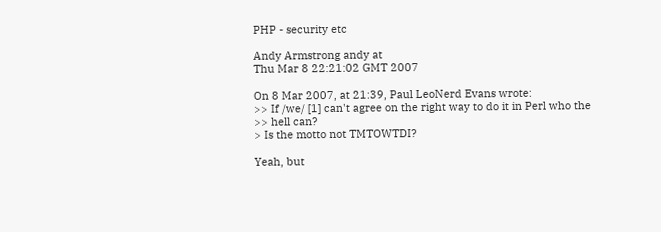PHP - security etc

Andy Armstrong andy at
Thu Mar 8 22:21:02 GMT 2007

On 8 Mar 2007, at 21:39, Paul LeoNerd Evans wrote:
>> If /we/ [1] can't agree on the right way to do it in Perl who the
>> hell can?
> Is the motto not TMTOWTDI?

Yeah, but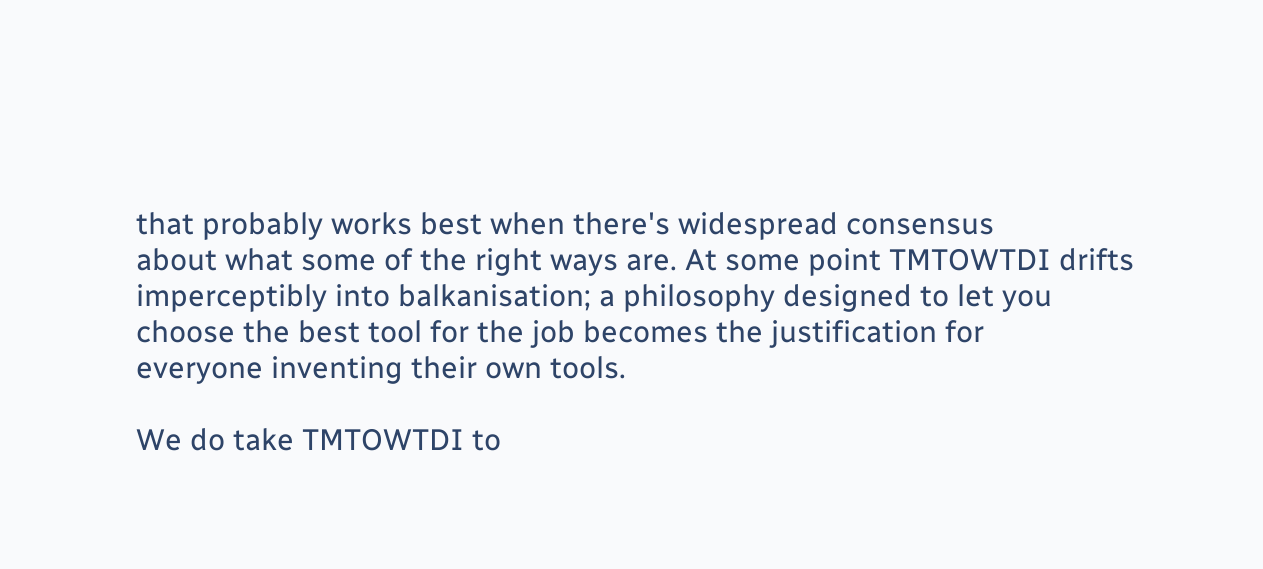that probably works best when there's widespread consensus
about what some of the right ways are. At some point TMTOWTDI drifts
imperceptibly into balkanisation; a philosophy designed to let you
choose the best tool for the job becomes the justification for
everyone inventing their own tools.

We do take TMTOWTDI to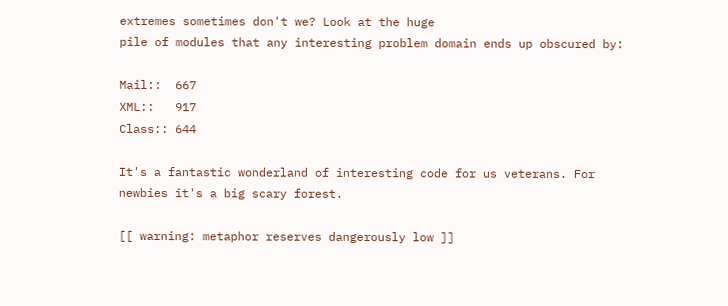extremes sometimes don't we? Look at the huge
pile of modules that any interesting problem domain ends up obscured by:

Mail::  667
XML::   917
Class:: 644

It's a fantastic wonderland of interesting code for us veterans. For
newbies it's a big scary forest.

[[ warning: metaphor reserves dangerously low ]]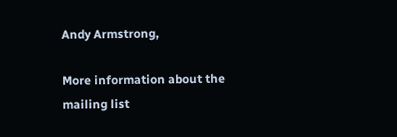Andy Armstrong,

More information about the mailing list